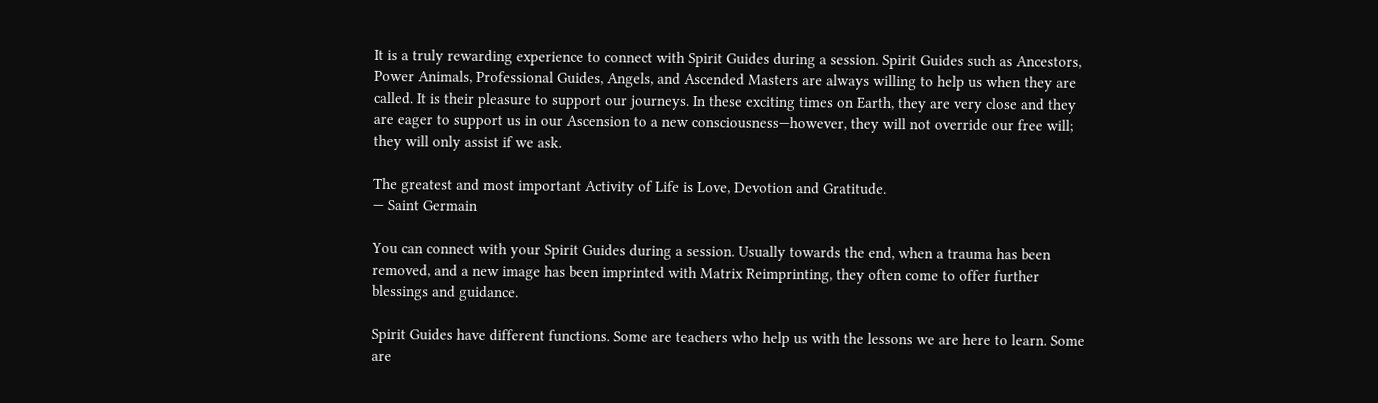It is a truly rewarding experience to connect with Spirit Guides during a session. Spirit Guides such as Ancestors, Power Animals, Professional Guides, Angels, and Ascended Masters are always willing to help us when they are called. It is their pleasure to support our journeys. In these exciting times on Earth, they are very close and they are eager to support us in our Ascension to a new consciousness—however, they will not override our free will; they will only assist if we ask.

The greatest and most important Activity of Life is Love, Devotion and Gratitude.
— Saint Germain

You can connect with your Spirit Guides during a session. Usually towards the end, when a trauma has been removed, and a new image has been imprinted with Matrix Reimprinting, they often come to offer further blessings and guidance.

Spirit Guides have different functions. Some are teachers who help us with the lessons we are here to learn. Some are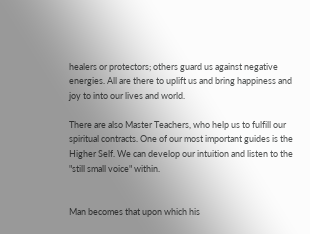healers or protectors; others guard us against negative energies. All are there to uplift us and bring happiness and joy to into our lives and world.

There are also Master Teachers, who help us to fulfill our spiritual contracts. One of our most important guides is the Higher Self. We can develop our intuition and listen to the "still small voice" within.


Man becomes that upon which his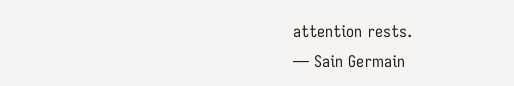attention rests.
— Sain Germain